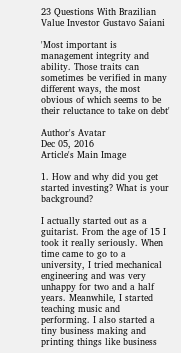23 Questions With Brazilian Value Investor Gustavo Saiani

'Most important is management integrity and ability. Those traits can sometimes be verified in many different ways, the most obvious of which seems to be their reluctance to take on debt'

Author's Avatar
Dec 05, 2016
Article's Main Image

1. How and why did you get started investing? What is your background?

I actually started out as a guitarist. From the age of 15 I took it really seriously. When time came to go to a university, I tried mechanical engineering and was very unhappy for two and a half years. Meanwhile, I started teaching music and performing. I also started a tiny business making and printing things like business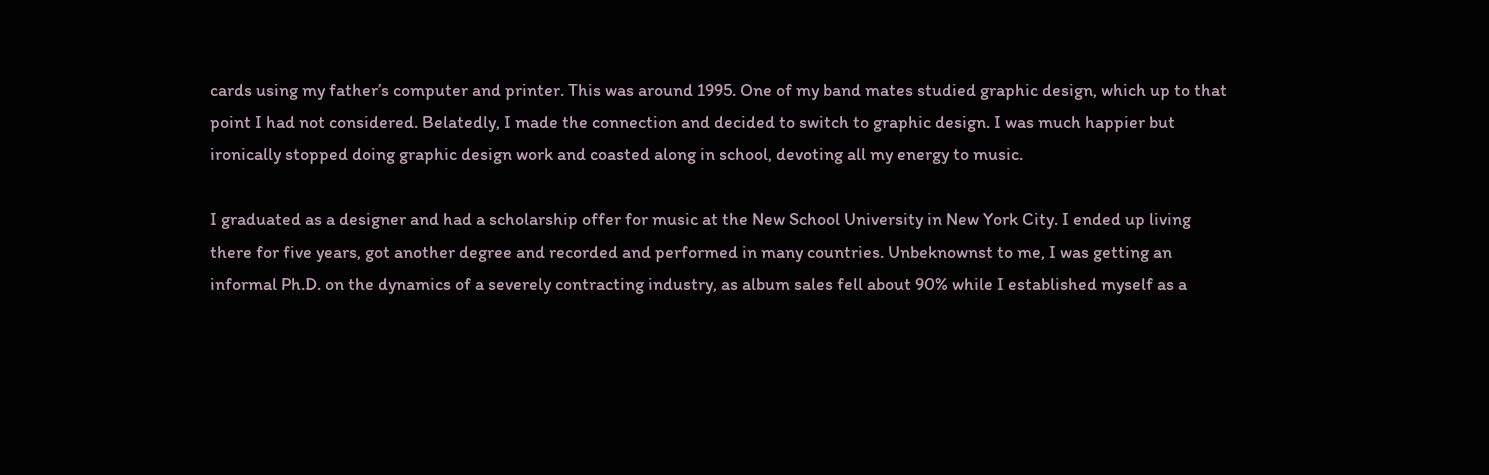cards using my father’s computer and printer. This was around 1995. One of my band mates studied graphic design, which up to that point I had not considered. Belatedly, I made the connection and decided to switch to graphic design. I was much happier but ironically stopped doing graphic design work and coasted along in school, devoting all my energy to music.

I graduated as a designer and had a scholarship offer for music at the New School University in New York City. I ended up living there for five years, got another degree and recorded and performed in many countries. Unbeknownst to me, I was getting an informal Ph.D. on the dynamics of a severely contracting industry, as album sales fell about 90% while I established myself as a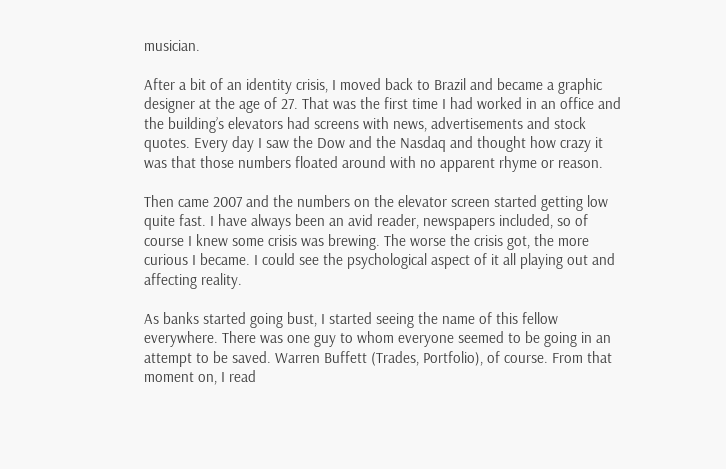musician.

After a bit of an identity crisis, I moved back to Brazil and became a graphic designer at the age of 27. That was the first time I had worked in an office and the building’s elevators had screens with news, advertisements and stock quotes. Every day I saw the Dow and the Nasdaq and thought how crazy it was that those numbers floated around with no apparent rhyme or reason.

Then came 2007 and the numbers on the elevator screen started getting low quite fast. I have always been an avid reader, newspapers included, so of course I knew some crisis was brewing. The worse the crisis got, the more curious I became. I could see the psychological aspect of it all playing out and affecting reality.

As banks started going bust, I started seeing the name of this fellow everywhere. There was one guy to whom everyone seemed to be going in an attempt to be saved. Warren Buffett (Trades, Portfolio), of course. From that moment on, I read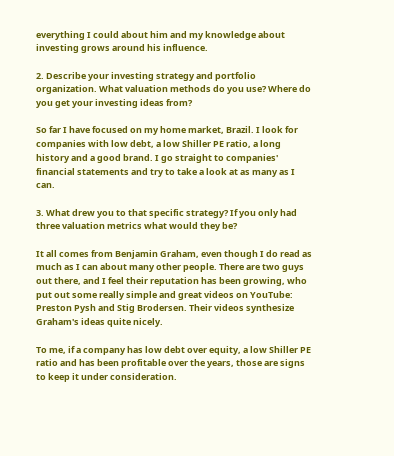everything I could about him and my knowledge about investing grows around his influence.

2. Describe your investing strategy and portfolio organization. What valuation methods do you use? Where do you get your investing ideas from?

So far I have focused on my home market, Brazil. I look for companies with low debt, a low Shiller PE ratio, a long history and a good brand. I go straight to companies' financial statements and try to take a look at as many as I can.

3. What drew you to that specific strategy? If you only had three valuation metrics what would they be?

It all comes from Benjamin Graham, even though I do read as much as I can about many other people. There are two guys out there, and I feel their reputation has been growing, who put out some really simple and great videos on YouTube: Preston Pysh and Stig Brodersen. Their videos synthesize Graham's ideas quite nicely.

To me, if a company has low debt over equity, a low Shiller PE ratio and has been profitable over the years, those are signs to keep it under consideration.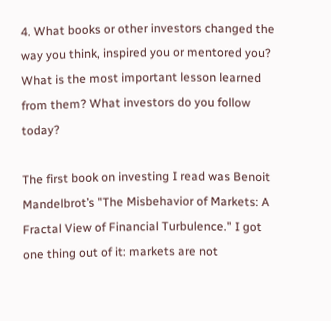4. What books or other investors changed the way you think, inspired you or mentored you? What is the most important lesson learned from them? What investors do you follow today?

The first book on investing I read was Benoit Mandelbrot’s "The Misbehavior of Markets: A Fractal View of Financial Turbulence." I got one thing out of it: markets are not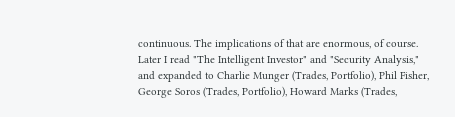continuous. The implications of that are enormous, of course. Later I read "The Intelligent Investor" and "Security Analysis," and expanded to Charlie Munger (Trades, Portfolio), Phil Fisher, George Soros (Trades, Portfolio), Howard Marks (Trades,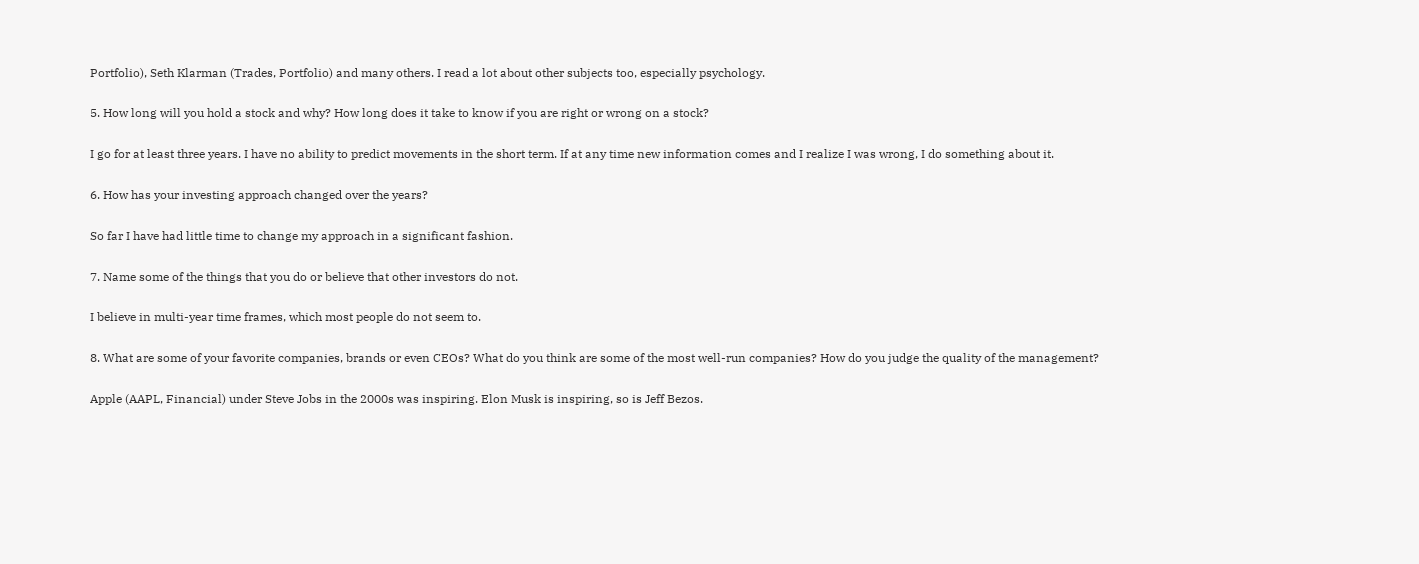Portfolio), Seth Klarman (Trades, Portfolio) and many others. I read a lot about other subjects too, especially psychology.

5. How long will you hold a stock and why? How long does it take to know if you are right or wrong on a stock?

I go for at least three years. I have no ability to predict movements in the short term. If at any time new information comes and I realize I was wrong, I do something about it.

6. How has your investing approach changed over the years?

So far I have had little time to change my approach in a significant fashion.

7. Name some of the things that you do or believe that other investors do not.

I believe in multi-year time frames, which most people do not seem to.

8. What are some of your favorite companies, brands or even CEOs? What do you think are some of the most well-run companies? How do you judge the quality of the management?

Apple (AAPL, Financial) under Steve Jobs in the 2000s was inspiring. Elon Musk is inspiring, so is Jeff Bezos.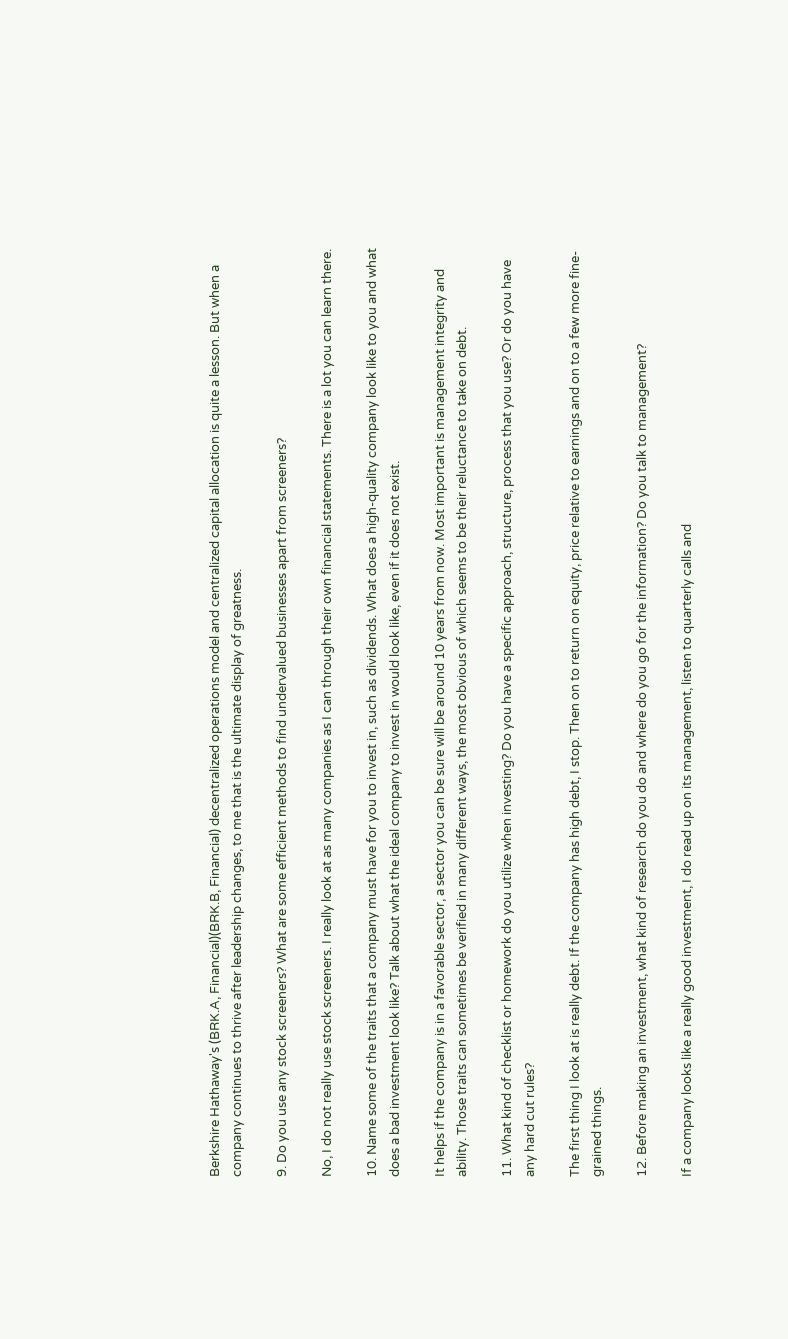Berkshire Hathaway's (BRK.A, Financial)(BRK.B, Financial) decentralized operations model and centralized capital allocation is quite a lesson. But when a company continues to thrive after leadership changes, to me that is the ultimate display of greatness.

9. Do you use any stock screeners? What are some efficient methods to find undervalued businesses apart from screeners?

No, I do not really use stock screeners. I really look at as many companies as I can through their own financial statements. There is a lot you can learn there.

10. Name some of the traits that a company must have for you to invest in, such as dividends. What does a high-quality company look like to you and what does a bad investment look like? Talk about what the ideal company to invest in would look like, even if it does not exist.

It helps if the company is in a favorable sector, a sector you can be sure will be around 10 years from now. Most important is management integrity and ability. Those traits can sometimes be verified in many different ways, the most obvious of which seems to be their reluctance to take on debt.

11. What kind of checklist or homework do you utilize when investing? Do you have a specific approach, structure, process that you use? Or do you have any hard cut rules?

The first thing I look at is really debt. If the company has high debt, I stop. Then on to return on equity, price relative to earnings and on to a few more fine-grained things.

12. Before making an investment, what kind of research do you do and where do you go for the information? Do you talk to management?

If a company looks like a really good investment, I do read up on its management, listen to quarterly calls and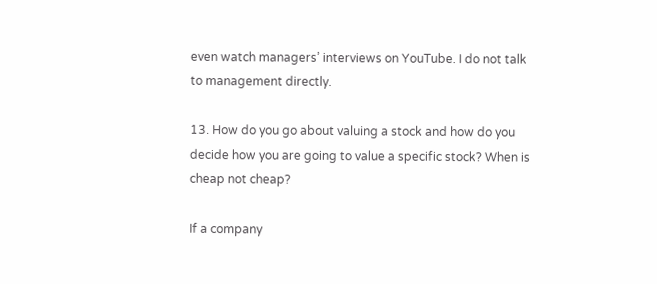even watch managers’ interviews on YouTube. I do not talk to management directly.

13. How do you go about valuing a stock and how do you decide how you are going to value a specific stock? When is cheap not cheap?

If a company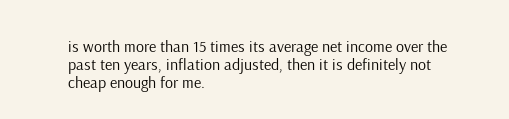is worth more than 15 times its average net income over the past ten years, inflation adjusted, then it is definitely not cheap enough for me.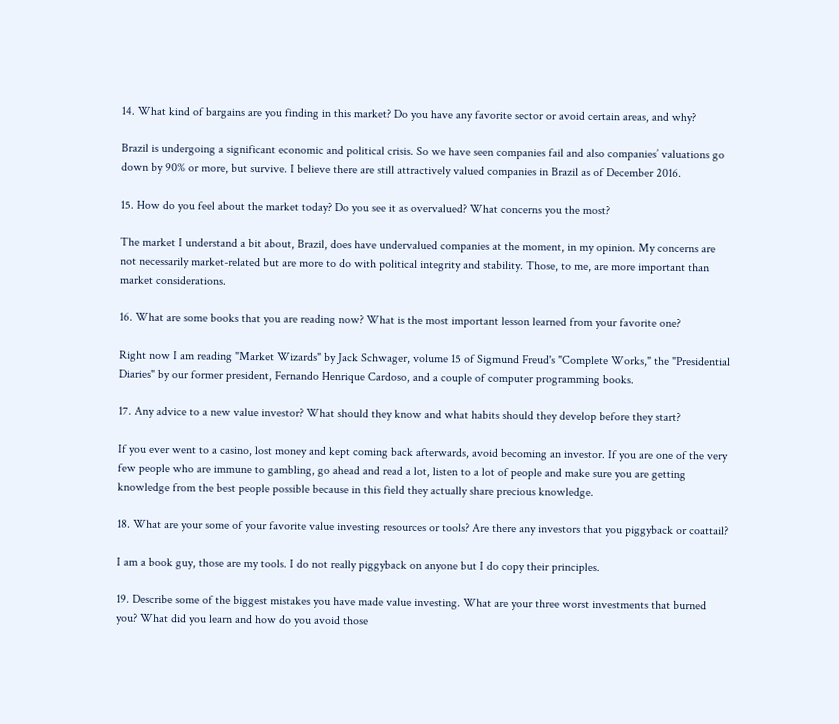14. What kind of bargains are you finding in this market? Do you have any favorite sector or avoid certain areas, and why?

Brazil is undergoing a significant economic and political crisis. So we have seen companies fail and also companies’ valuations go down by 90% or more, but survive. I believe there are still attractively valued companies in Brazil as of December 2016.

15. How do you feel about the market today? Do you see it as overvalued? What concerns you the most?

The market I understand a bit about, Brazil, does have undervalued companies at the moment, in my opinion. My concerns are not necessarily market-related but are more to do with political integrity and stability. Those, to me, are more important than market considerations.

16. What are some books that you are reading now? What is the most important lesson learned from your favorite one?

Right now I am reading "Market Wizards" by Jack Schwager, volume 15 of Sigmund Freud's "Complete Works," the "Presidential Diaries" by our former president, Fernando Henrique Cardoso, and a couple of computer programming books.

17. Any advice to a new value investor? What should they know and what habits should they develop before they start?

If you ever went to a casino, lost money and kept coming back afterwards, avoid becoming an investor. If you are one of the very few people who are immune to gambling, go ahead and read a lot, listen to a lot of people and make sure you are getting knowledge from the best people possible because in this field they actually share precious knowledge.

18. What are your some of your favorite value investing resources or tools? Are there any investors that you piggyback or coattail?

I am a book guy, those are my tools. I do not really piggyback on anyone but I do copy their principles.

19. Describe some of the biggest mistakes you have made value investing. What are your three worst investments that burned you? What did you learn and how do you avoid those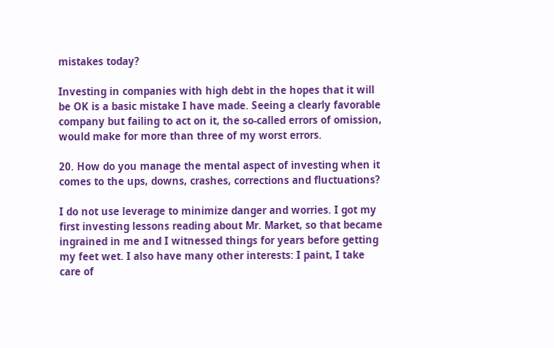mistakes today?

Investing in companies with high debt in the hopes that it will be OK is a basic mistake I have made. Seeing a clearly favorable company but failing to act on it, the so-called errors of omission, would make for more than three of my worst errors.

20. How do you manage the mental aspect of investing when it comes to the ups, downs, crashes, corrections and fluctuations?

I do not use leverage to minimize danger and worries. I got my first investing lessons reading about Mr. Market, so that became ingrained in me and I witnessed things for years before getting my feet wet. I also have many other interests: I paint, I take care of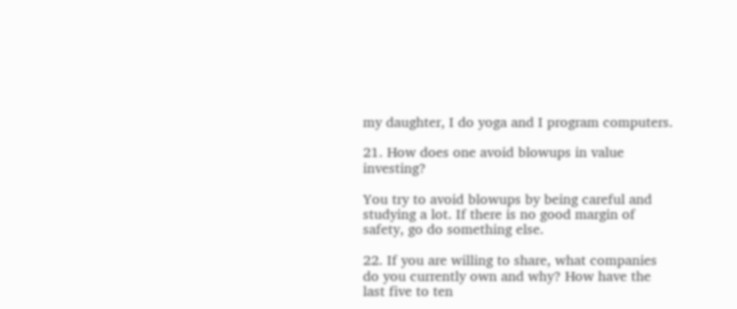my daughter, I do yoga and I program computers.

21. How does one avoid blowups in value investing?

You try to avoid blowups by being careful and studying a lot. If there is no good margin of safety, go do something else.

22. If you are willing to share, what companies do you currently own and why? How have the last five to ten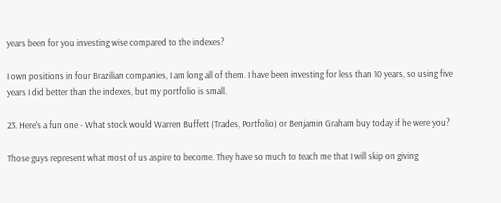years been for you investing wise compared to the indexes?

I own positions in four Brazilian companies, I am long all of them. I have been investing for less than 10 years, so using five years I did better than the indexes, but my portfolio is small.

23. Here's a fun one - What stock would Warren Buffett (Trades, Portfolio) or Benjamin Graham buy today if he were you?

Those guys represent what most of us aspire to become. They have so much to teach me that I will skip on giving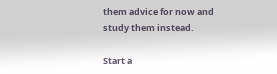them advice for now and study them instead.

Start a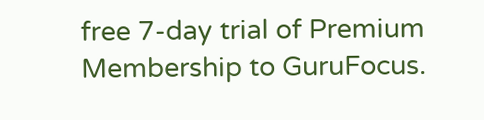free 7-day trial of Premium Membership to GuruFocus.